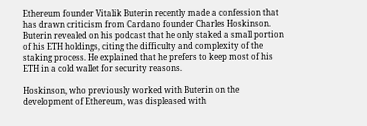Ethereum founder Vitalik Buterin recently made a confession that has drawn criticism from Cardano founder Charles Hoskinson. Buterin revealed on his podcast that he only staked a small portion of his ETH holdings, citing the difficulty and complexity of the staking process. He explained that he prefers to keep most of his ETH in a cold wallet for security reasons.

Hoskinson, who previously worked with Buterin on the development of Ethereum, was displeased with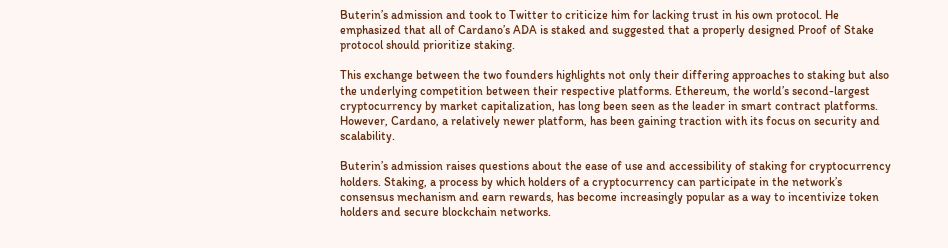Buterin’s admission and took to Twitter to criticize him for lacking trust in his own protocol. He emphasized that all of Cardano’s ADA is staked and suggested that a properly designed Proof of Stake protocol should prioritize staking.

This exchange between the two founders highlights not only their differing approaches to staking but also the underlying competition between their respective platforms. Ethereum, the world’s second-largest cryptocurrency by market capitalization, has long been seen as the leader in smart contract platforms. However, Cardano, a relatively newer platform, has been gaining traction with its focus on security and scalability.

Buterin’s admission raises questions about the ease of use and accessibility of staking for cryptocurrency holders. Staking, a process by which holders of a cryptocurrency can participate in the network’s consensus mechanism and earn rewards, has become increasingly popular as a way to incentivize token holders and secure blockchain networks.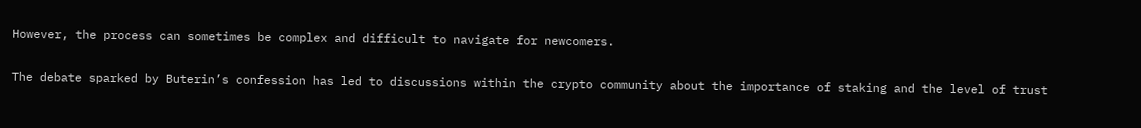However, the process can sometimes be complex and difficult to navigate for newcomers.

The debate sparked by Buterin’s confession has led to discussions within the crypto community about the importance of staking and the level of trust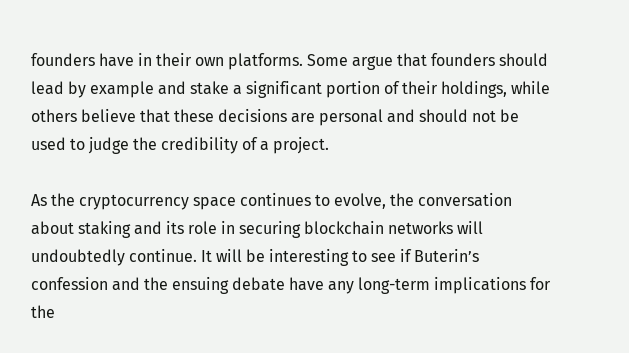founders have in their own platforms. Some argue that founders should lead by example and stake a significant portion of their holdings, while others believe that these decisions are personal and should not be used to judge the credibility of a project.

As the cryptocurrency space continues to evolve, the conversation about staking and its role in securing blockchain networks will undoubtedly continue. It will be interesting to see if Buterin’s confession and the ensuing debate have any long-term implications for the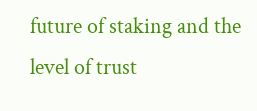future of staking and the level of trust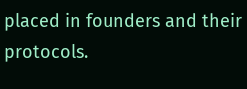placed in founders and their protocols.